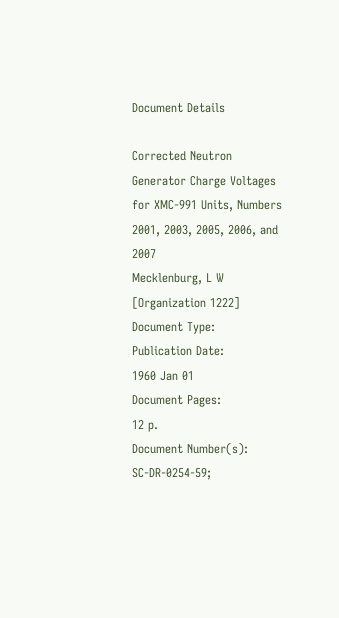Document Details

Corrected Neutron Generator Charge Voltages for XMC-991 Units, Numbers 2001, 2003, 2005, 2006, and 2007
Mecklenburg, L W [Organization 1222]
Document Type:
Publication Date:
1960 Jan 01
Document Pages:
12 p.
Document Number(s):
SC-DR-0254-59;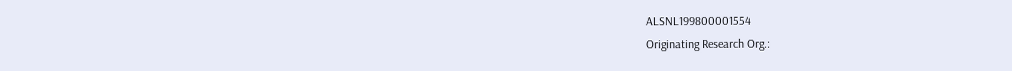ALSNL199800001554
Originating Research Org.: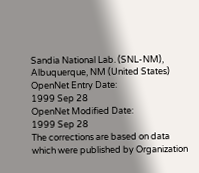Sandia National Lab. (SNL-NM), Albuquerque, NM (United States)
OpenNet Entry Date:
1999 Sep 28
OpenNet Modified Date:
1999 Sep 28
The corrections are based on data which were published by Organization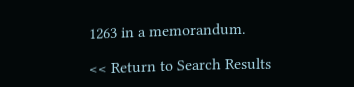1263 in a memorandum.

<< Return to Search Results